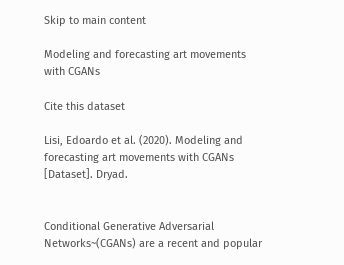Skip to main content

Modeling and forecasting art movements with CGANs

Cite this dataset

Lisi, Edoardo et al. (2020). Modeling and forecasting art movements with CGANs [Dataset]. Dryad.


Conditional Generative Adversarial Networks~(CGANs) are a recent and popular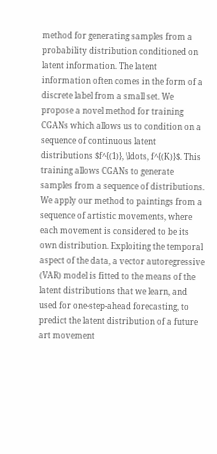method for generating samples from a probability distribution conditioned on latent information. The latent information often comes in the form of a discrete label from a small set. We propose a novel method for training CGANs which allows us to condition on a sequence of continuous latent distributions $f^{(1)}, \ldots, f^{(K)}$. This training allows CGANs to generate samples from a sequence of distributions. We apply our method to paintings from a sequence of artistic movements, where each movement is considered to be its own distribution. Exploiting the temporal aspect of the data, a vector autoregressive (VAR) model is fitted to the means of the latent distributions that we learn, and used for one-step-ahead forecasting, to predict the latent distribution of a future art movement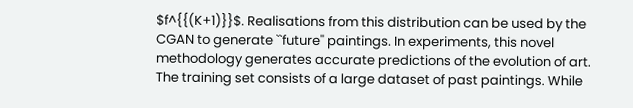$f^{{(K+1)}}$. Realisations from this distribution can be used by the CGAN to generate ``future'' paintings. In experiments, this novel methodology generates accurate predictions of the evolution of art. The training set consists of a large dataset of past paintings. While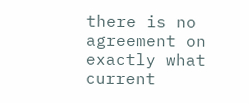there is no agreement on exactly what current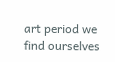art period we find ourselves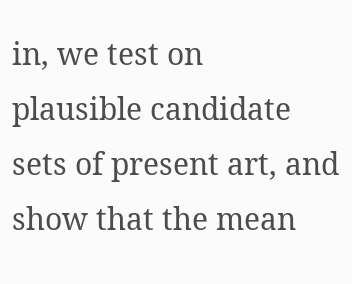in, we test on plausible candidate sets of present art, and show that the mean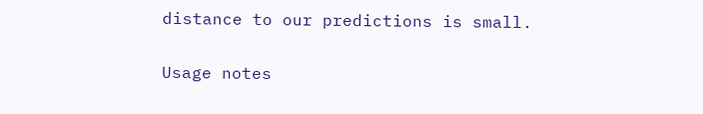distance to our predictions is small.

Usage notes